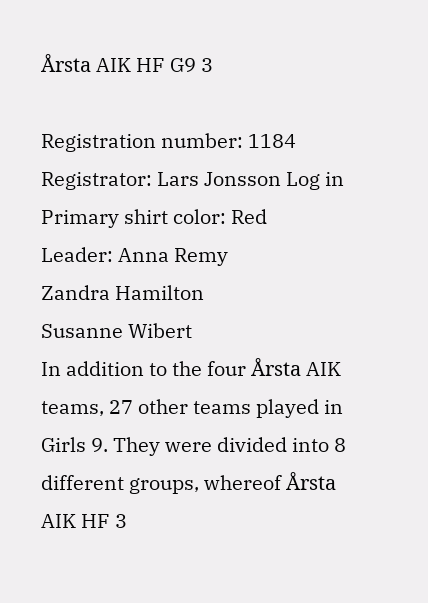Årsta AIK HF G9 3

Registration number: 1184
Registrator: Lars Jonsson Log in
Primary shirt color: Red
Leader: Anna Remy
Zandra Hamilton
Susanne Wibert
In addition to the four Årsta AIK teams, 27 other teams played in Girls 9. They were divided into 8 different groups, whereof Årsta AIK HF 3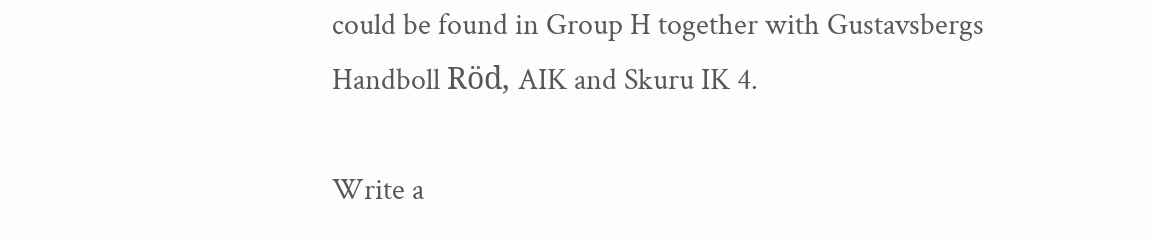could be found in Group H together with Gustavsbergs Handboll Röd, AIK and Skuru IK 4.

Write a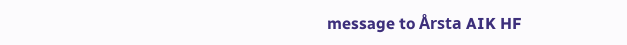message to Årsta AIK HF